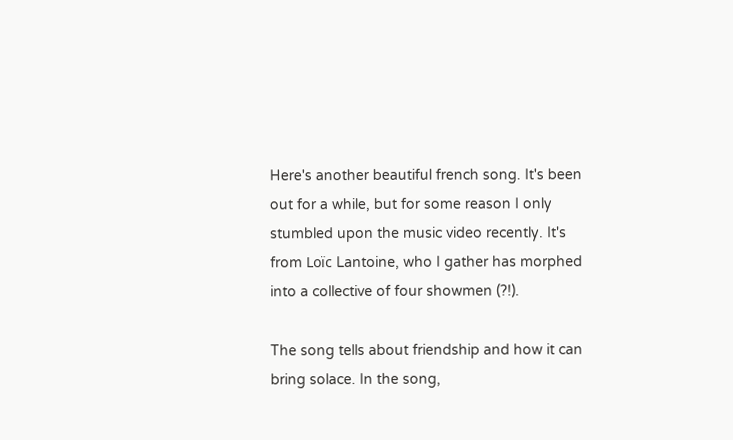Here's another beautiful french song. It's been out for a while, but for some reason I only stumbled upon the music video recently. It's from Loïc Lantoine, who I gather has morphed into a collective of four showmen (?!).

The song tells about friendship and how it can bring solace. In the song,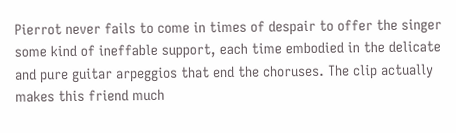Pierrot never fails to come in times of despair to offer the singer some kind of ineffable support, each time embodied in the delicate and pure guitar arpeggios that end the choruses. The clip actually makes this friend much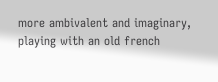more ambivalent and imaginary, playing with an old french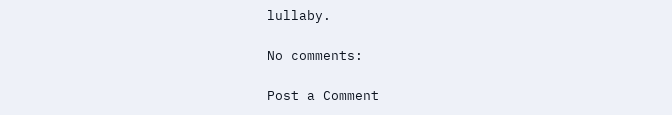lullaby.

No comments:

Post a Comment